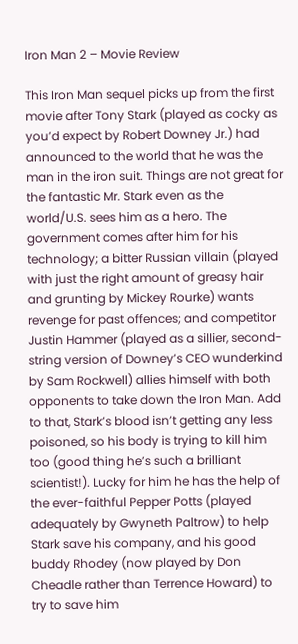Iron Man 2 – Movie Review

This Iron Man sequel picks up from the first movie after Tony Stark (played as cocky as you’d expect by Robert Downey Jr.) had announced to the world that he was the man in the iron suit. Things are not great for the fantastic Mr. Stark even as the world/U.S. sees him as a hero. The government comes after him for his technology; a bitter Russian villain (played with just the right amount of greasy hair and grunting by Mickey Rourke) wants revenge for past offences; and competitor Justin Hammer (played as a sillier, second-string version of Downey’s CEO wunderkind by Sam Rockwell) allies himself with both opponents to take down the Iron Man. Add to that, Stark’s blood isn’t getting any less poisoned, so his body is trying to kill him too (good thing he’s such a brilliant scientist!). Lucky for him he has the help of the ever-faithful Pepper Potts (played adequately by Gwyneth Paltrow) to help Stark save his company, and his good buddy Rhodey (now played by Don Cheadle rather than Terrence Howard) to try to save him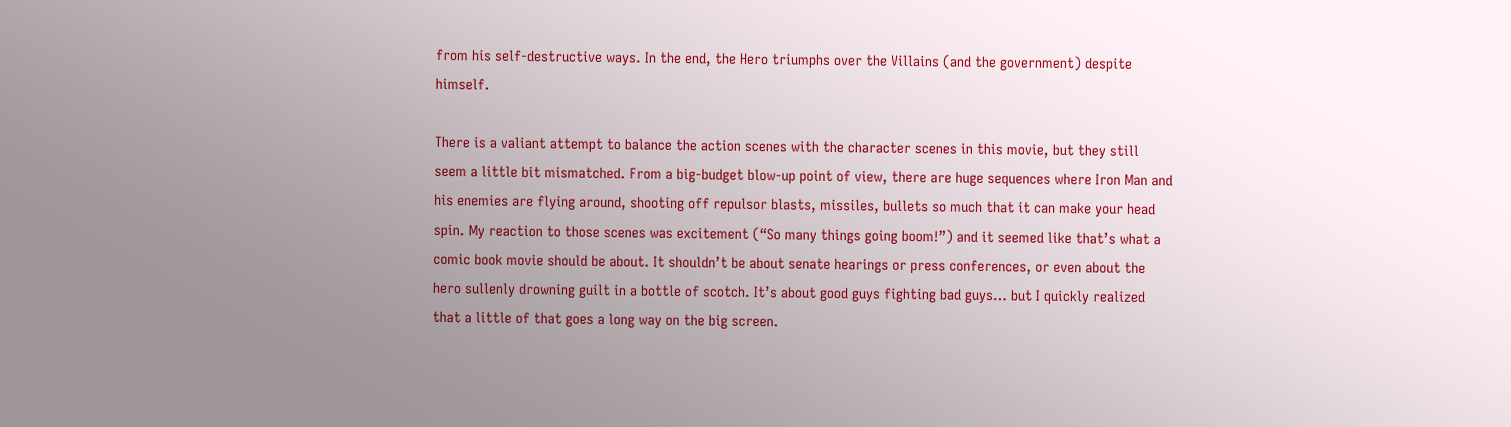from his self-destructive ways. In the end, the Hero triumphs over the Villains (and the government) despite himself.

There is a valiant attempt to balance the action scenes with the character scenes in this movie, but they still seem a little bit mismatched. From a big-budget blow-up point of view, there are huge sequences where Iron Man and his enemies are flying around, shooting off repulsor blasts, missiles, bullets so much that it can make your head spin. My reaction to those scenes was excitement (“So many things going boom!”) and it seemed like that’s what a comic book movie should be about. It shouldn’t be about senate hearings or press conferences, or even about the hero sullenly drowning guilt in a bottle of scotch. It’s about good guys fighting bad guys… but I quickly realized that a little of that goes a long way on the big screen.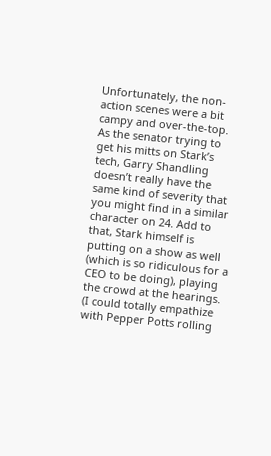Unfortunately, the non-action scenes were a bit campy and over-the-top. As the senator trying to get his mitts on Stark’s tech, Garry Shandling doesn’t really have the same kind of severity that you might find in a similar character on 24. Add to that, Stark himself is putting on a show as well (which is so ridiculous for a CEO to be doing), playing the crowd at the hearings. (I could totally empathize with Pepper Potts rolling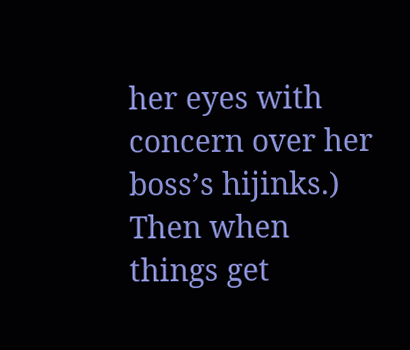her eyes with concern over her boss’s hijinks.) Then when things get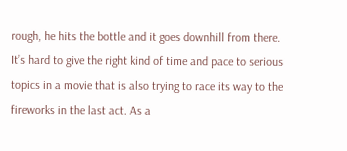rough, he hits the bottle and it goes downhill from there. It’s hard to give the right kind of time and pace to serious topics in a movie that is also trying to race its way to the fireworks in the last act. As a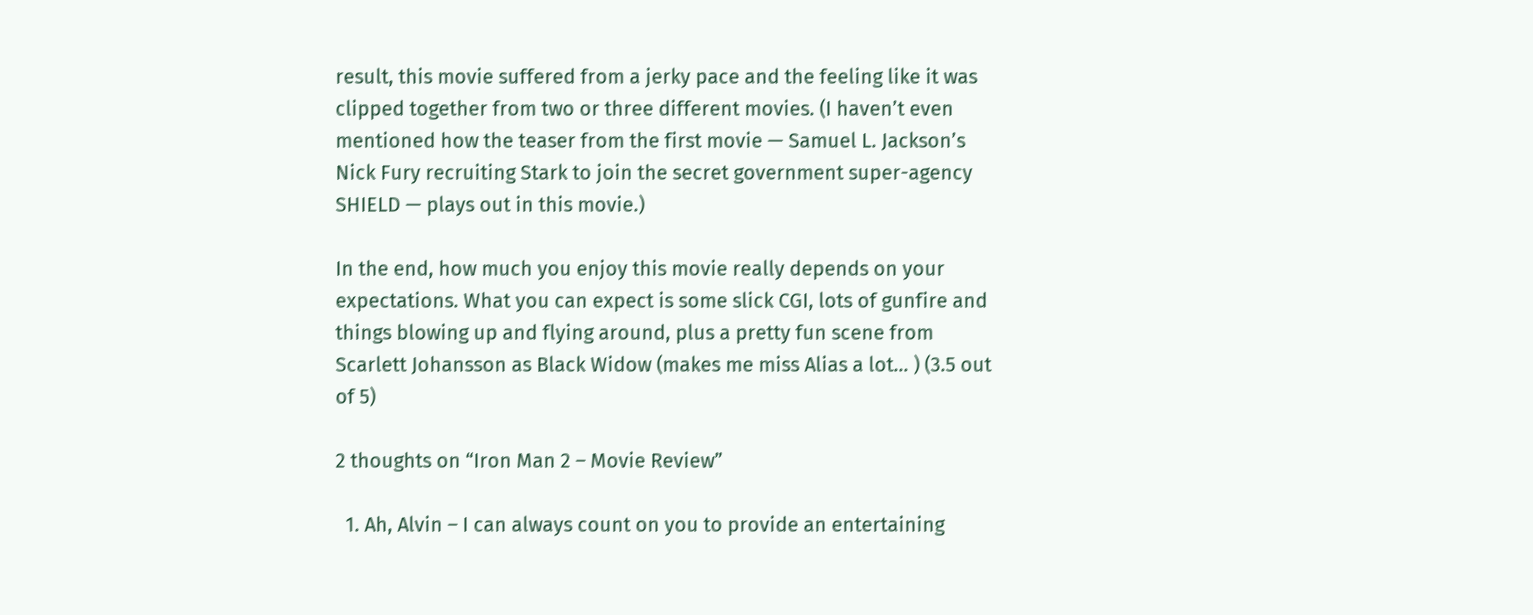result, this movie suffered from a jerky pace and the feeling like it was clipped together from two or three different movies. (I haven’t even mentioned how the teaser from the first movie — Samuel L. Jackson’s Nick Fury recruiting Stark to join the secret government super-agency SHIELD — plays out in this movie.)

In the end, how much you enjoy this movie really depends on your expectations. What you can expect is some slick CGI, lots of gunfire and things blowing up and flying around, plus a pretty fun scene from Scarlett Johansson as Black Widow (makes me miss Alias a lot… ) (3.5 out of 5)

2 thoughts on “Iron Man 2 – Movie Review”

  1. Ah, Alvin – I can always count on you to provide an entertaining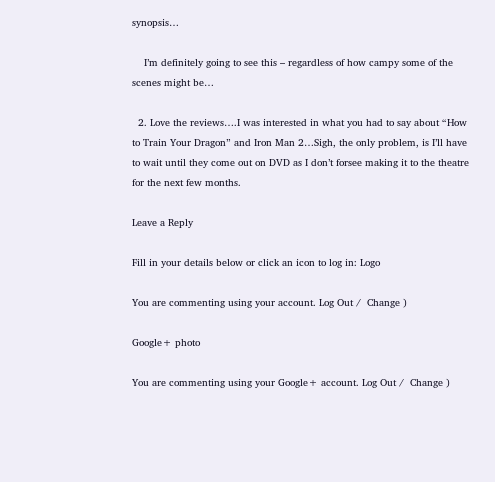synopsis…

    I’m definitely going to see this – regardless of how campy some of the scenes might be…

  2. Love the reviews….I was interested in what you had to say about “How to Train Your Dragon” and Iron Man 2…Sigh, the only problem, is I’ll have to wait until they come out on DVD as I don’t forsee making it to the theatre for the next few months.

Leave a Reply

Fill in your details below or click an icon to log in: Logo

You are commenting using your account. Log Out /  Change )

Google+ photo

You are commenting using your Google+ account. Log Out /  Change )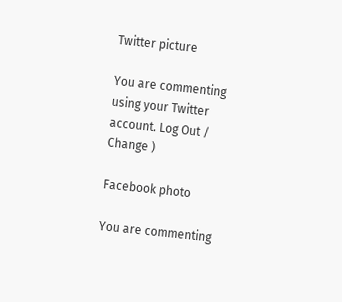Twitter picture

You are commenting using your Twitter account. Log Out /  Change )

Facebook photo

You are commenting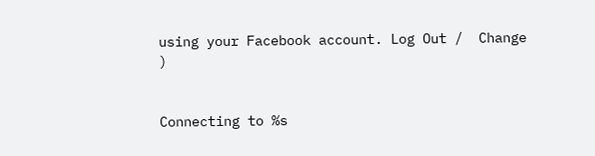using your Facebook account. Log Out /  Change )


Connecting to %s